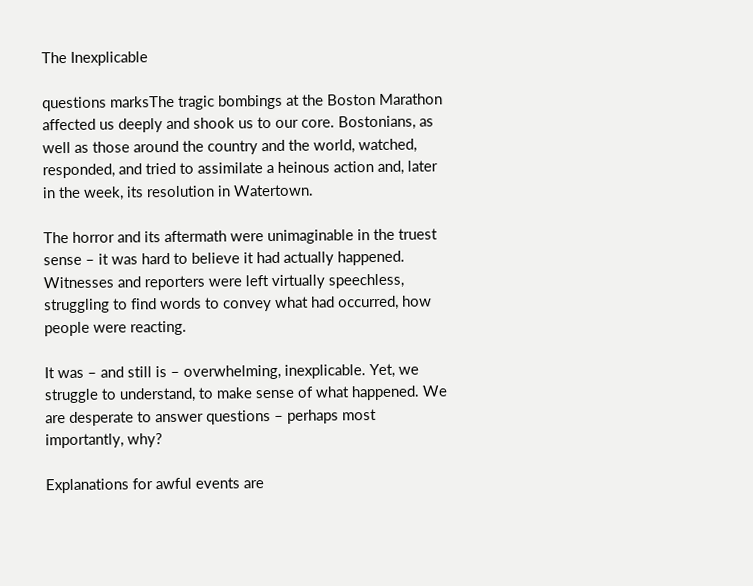The Inexplicable

questions marksThe tragic bombings at the Boston Marathon affected us deeply and shook us to our core. Bostonians, as well as those around the country and the world, watched, responded, and tried to assimilate a heinous action and, later in the week, its resolution in Watertown.

The horror and its aftermath were unimaginable in the truest sense – it was hard to believe it had actually happened. Witnesses and reporters were left virtually speechless, struggling to find words to convey what had occurred, how people were reacting.

It was – and still is – overwhelming, inexplicable. Yet, we struggle to understand, to make sense of what happened. We are desperate to answer questions – perhaps most importantly, why?

Explanations for awful events are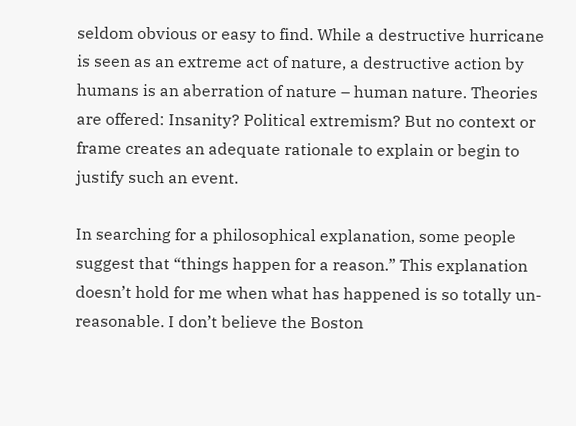seldom obvious or easy to find. While a destructive hurricane is seen as an extreme act of nature, a destructive action by humans is an aberration of nature – human nature. Theories are offered: Insanity? Political extremism? But no context or frame creates an adequate rationale to explain or begin to justify such an event.

In searching for a philosophical explanation, some people suggest that “things happen for a reason.” This explanation doesn’t hold for me when what has happened is so totally un-reasonable. I don’t believe the Boston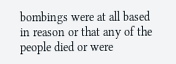bombings were at all based in reason or that any of the people died or were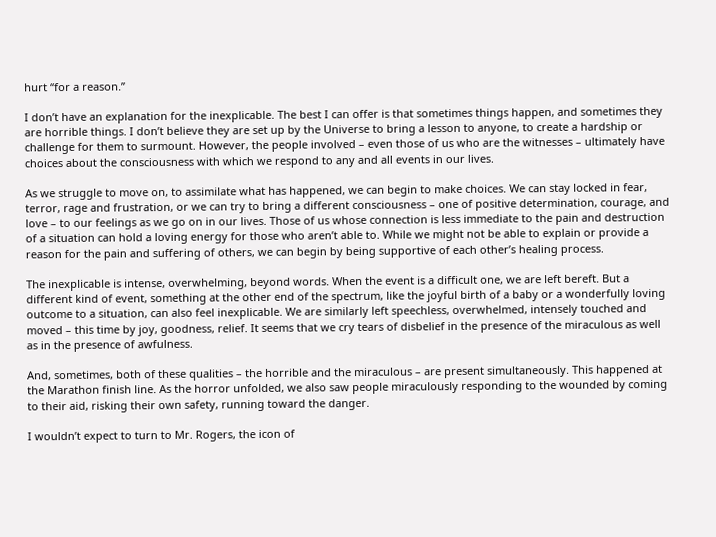hurt “for a reason.”

I don’t have an explanation for the inexplicable. The best I can offer is that sometimes things happen, and sometimes they are horrible things. I don’t believe they are set up by the Universe to bring a lesson to anyone, to create a hardship or challenge for them to surmount. However, the people involved – even those of us who are the witnesses – ultimately have choices about the consciousness with which we respond to any and all events in our lives.

As we struggle to move on, to assimilate what has happened, we can begin to make choices. We can stay locked in fear, terror, rage and frustration, or we can try to bring a different consciousness – one of positive determination, courage, and love – to our feelings as we go on in our lives. Those of us whose connection is less immediate to the pain and destruction of a situation can hold a loving energy for those who aren’t able to. While we might not be able to explain or provide a reason for the pain and suffering of others, we can begin by being supportive of each other’s healing process.

The inexplicable is intense, overwhelming, beyond words. When the event is a difficult one, we are left bereft. But a different kind of event, something at the other end of the spectrum, like the joyful birth of a baby or a wonderfully loving outcome to a situation, can also feel inexplicable. We are similarly left speechless, overwhelmed, intensely touched and moved – this time by joy, goodness, relief. It seems that we cry tears of disbelief in the presence of the miraculous as well as in the presence of awfulness.

And, sometimes, both of these qualities – the horrible and the miraculous – are present simultaneously. This happened at the Marathon finish line. As the horror unfolded, we also saw people miraculously responding to the wounded by coming to their aid, risking their own safety, running toward the danger.

I wouldn’t expect to turn to Mr. Rogers, the icon of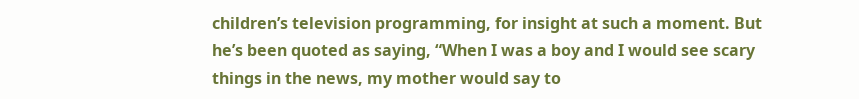children’s television programming, for insight at such a moment. But he’s been quoted as saying, “When I was a boy and I would see scary things in the news, my mother would say to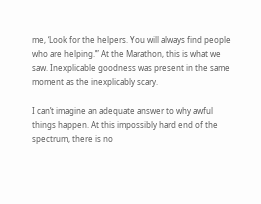me, ‘Look for the helpers. You will always find people who are helping.’” At the Marathon, this is what we saw. Inexplicable goodness was present in the same moment as the inexplicably scary.

I can’t imagine an adequate answer to why awful things happen. At this impossibly hard end of the spectrum, there is no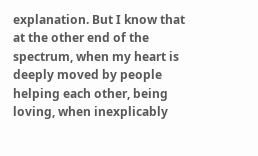explanation. But I know that at the other end of the spectrum, when my heart is deeply moved by people helping each other, being loving, when inexplicably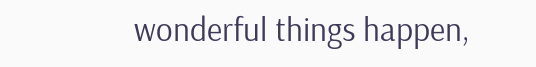wonderful things happen,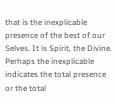that is the inexplicable presence of the best of our Selves. It is Spirit, the Divine. Perhaps the inexplicable indicates the total presence or the total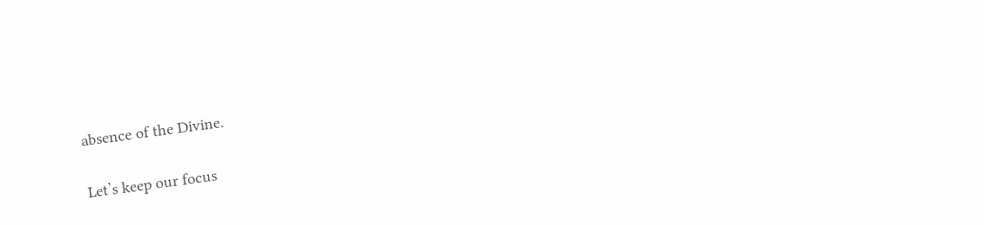absence of the Divine.

Let’s keep our focus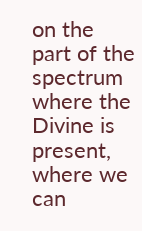on the part of the spectrum where the Divine is present, where we can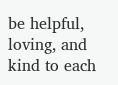be helpful, loving, and kind to each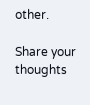other.

Share your thoughts